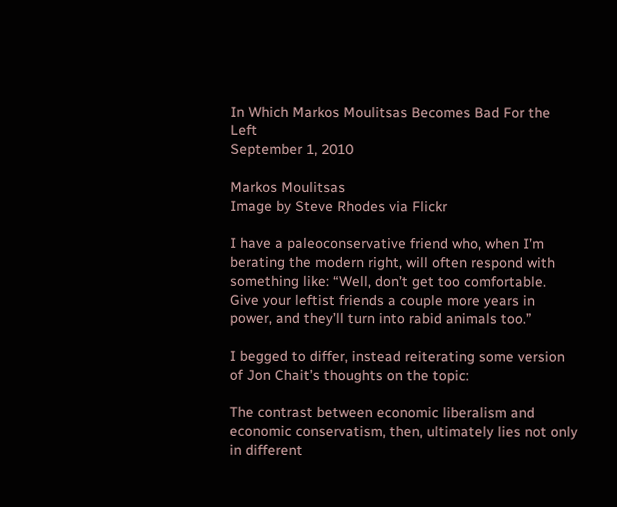In Which Markos Moulitsas Becomes Bad For the Left
September 1, 2010

Markos Moulitsas
Image by Steve Rhodes via Flickr

I have a paleoconservative friend who, when I’m berating the modern right, will often respond with something like: “Well, don’t get too comfortable. Give your leftist friends a couple more years in power, and they’ll turn into rabid animals too.”

I begged to differ, instead reiterating some version of Jon Chait’s thoughts on the topic:

The contrast between economic liberalism and economic conservatism, then, ultimately lies not only in different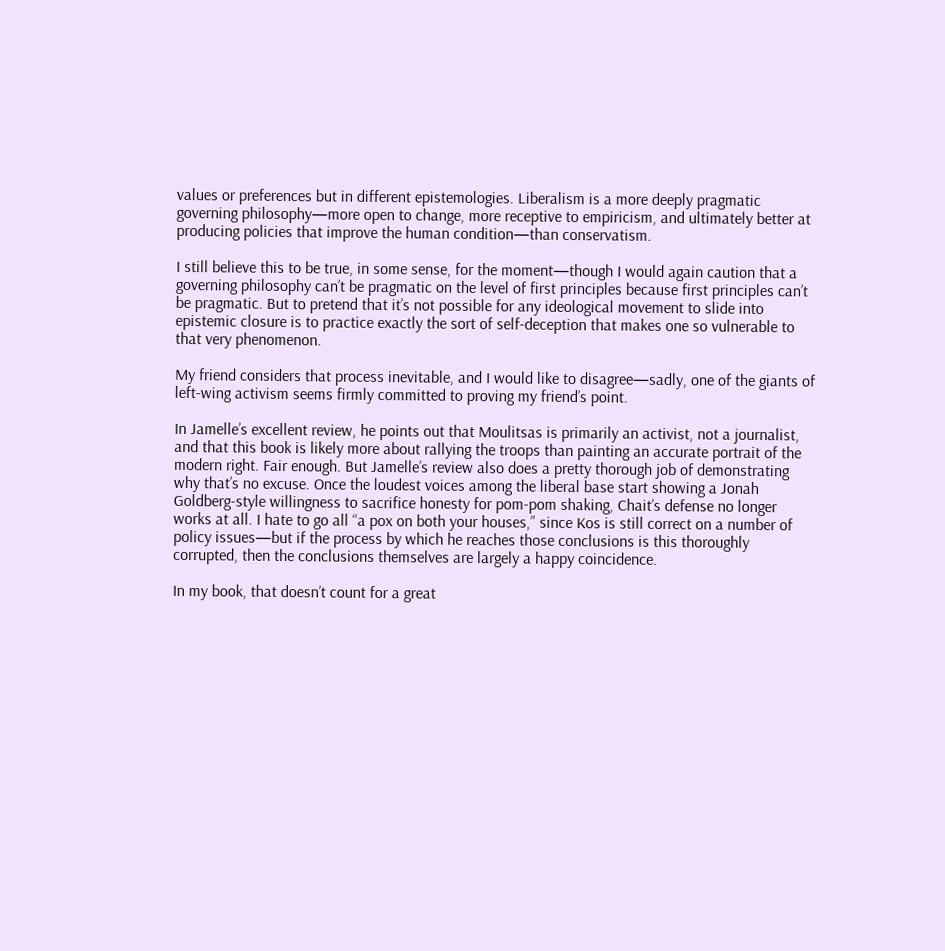values or preferences but in different epistemologies. Liberalism is a more deeply pragmatic governing philosophy—more open to change, more receptive to empiricism, and ultimately better at producing policies that improve the human condition—than conservatism.

I still believe this to be true, in some sense, for the moment—though I would again caution that a governing philosophy can’t be pragmatic on the level of first principles because first principles can’t be pragmatic. But to pretend that it’s not possible for any ideological movement to slide into epistemic closure is to practice exactly the sort of self-deception that makes one so vulnerable to that very phenomenon.

My friend considers that process inevitable, and I would like to disagree—sadly, one of the giants of left-wing activism seems firmly committed to proving my friend’s point.

In Jamelle’s excellent review, he points out that Moulitsas is primarily an activist, not a journalist, and that this book is likely more about rallying the troops than painting an accurate portrait of the modern right. Fair enough. But Jamelle’s review also does a pretty thorough job of demonstrating why that’s no excuse. Once the loudest voices among the liberal base start showing a Jonah Goldberg-style willingness to sacrifice honesty for pom-pom shaking, Chait’s defense no longer works at all. I hate to go all “a pox on both your houses,” since Kos is still correct on a number of policy issues—but if the process by which he reaches those conclusions is this thoroughly corrupted, then the conclusions themselves are largely a happy coincidence.

In my book, that doesn’t count for a great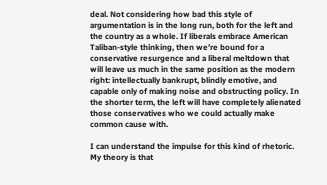deal. Not considering how bad this style of argumentation is in the long run, both for the left and the country as a whole. If liberals embrace American Taliban-style thinking, then we’re bound for a conservative resurgence and a liberal meltdown that will leave us much in the same position as the modern right: intellectually bankrupt, blindly emotive, and capable only of making noise and obstructing policy. In the shorter term, the left will have completely alienated those conservatives who we could actually make common cause with.

I can understand the impulse for this kind of rhetoric. My theory is that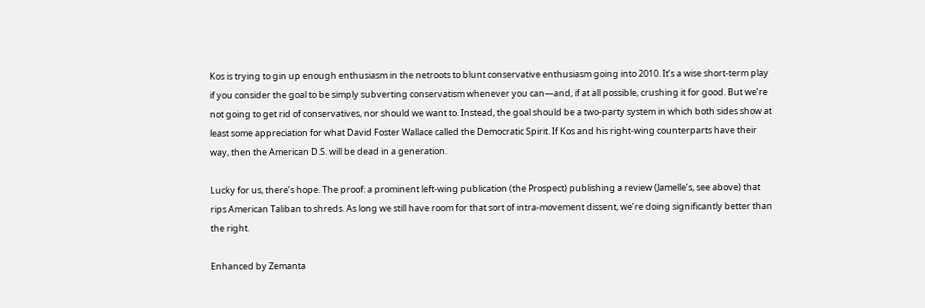Kos is trying to gin up enough enthusiasm in the netroots to blunt conservative enthusiasm going into 2010. It’s a wise short-term play if you consider the goal to be simply subverting conservatism whenever you can—and, if at all possible, crushing it for good. But we’re not going to get rid of conservatives, nor should we want to. Instead, the goal should be a two-party system in which both sides show at least some appreciation for what David Foster Wallace called the Democratic Spirit. If Kos and his right-wing counterparts have their way, then the American D.S. will be dead in a generation.

Lucky for us, there’s hope. The proof: a prominent left-wing publication (the Prospect) publishing a review (Jamelle’s, see above) that rips American Taliban to shreds. As long we still have room for that sort of intra-movement dissent, we’re doing significantly better than the right.

Enhanced by Zemanta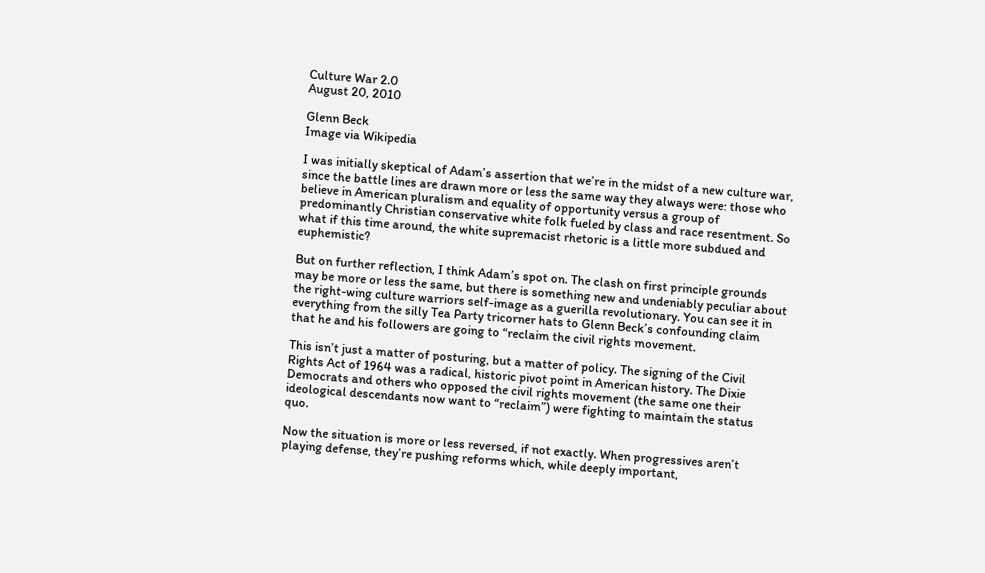Culture War 2.0
August 20, 2010

Glenn Beck
Image via Wikipedia

I was initially skeptical of Adam’s assertion that we’re in the midst of a new culture war, since the battle lines are drawn more or less the same way they always were: those who believe in American pluralism and equality of opportunity versus a group of predominantly Christian conservative white folk fueled by class and race resentment. So what if this time around, the white supremacist rhetoric is a little more subdued and euphemistic?

But on further reflection, I think Adam’s spot on. The clash on first principle grounds may be more or less the same, but there is something new and undeniably peculiar about the right-wing culture warriors self-image as a guerilla revolutionary. You can see it in everything from the silly Tea Party tricorner hats to Glenn Beck’s confounding claim that he and his followers are going to “reclaim the civil rights movement.

This isn’t just a matter of posturing, but a matter of policy. The signing of the Civil Rights Act of 1964 was a radical, historic pivot point in American history. The Dixie Democrats and others who opposed the civil rights movement (the same one their ideological descendants now want to “reclaim”) were fighting to maintain the status quo.

Now the situation is more or less reversed, if not exactly. When progressives aren’t playing defense, they’re pushing reforms which, while deeply important,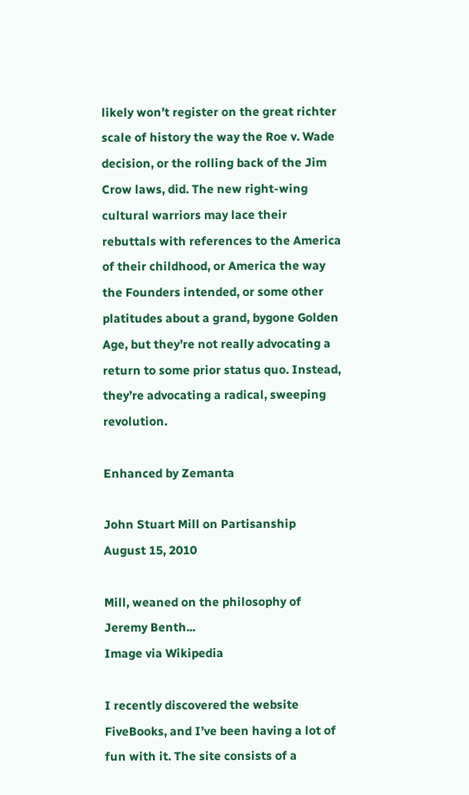likely won’t register on the great richter scale of history the way the Roe v. Wade decision, or the rolling back of the Jim Crow laws, did. The new right-wing cultural warriors may lace their rebuttals with references to the America of their childhood, or America the way the Founders intended, or some other platitudes about a grand, bygone Golden Age, but they’re not really advocating a return to some prior status quo. Instead, they’re advocating a radical, sweeping revolution.

Enhanced by Zemanta

John Stuart Mill on Partisanship
August 15, 2010

Mill, weaned on the philosophy of Jeremy Benth...
Image via Wikipedia

I recently discovered the website FiveBooks, and I’ve been having a lot of fun with it. The site consists of a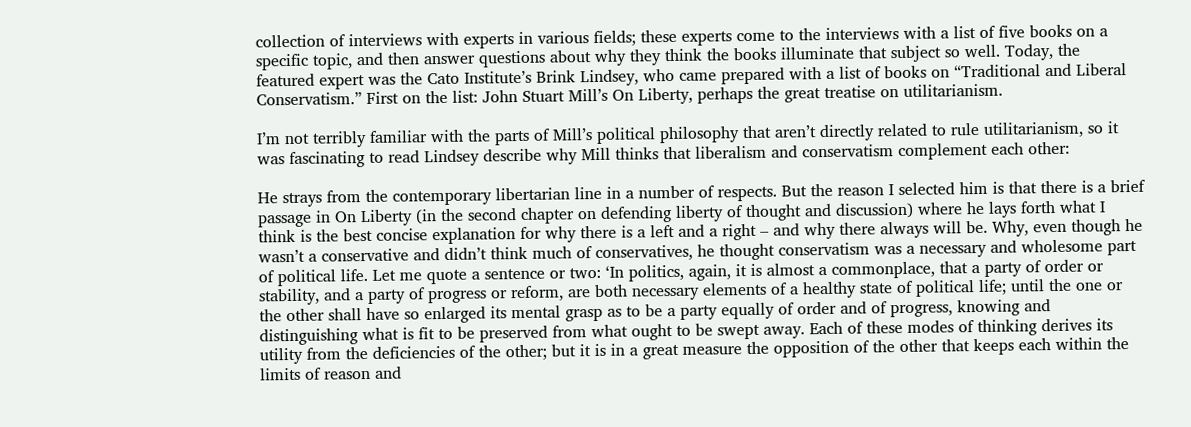collection of interviews with experts in various fields; these experts come to the interviews with a list of five books on a specific topic, and then answer questions about why they think the books illuminate that subject so well. Today, the featured expert was the Cato Institute’s Brink Lindsey, who came prepared with a list of books on “Traditional and Liberal Conservatism.” First on the list: John Stuart Mill’s On Liberty, perhaps the great treatise on utilitarianism.

I’m not terribly familiar with the parts of Mill’s political philosophy that aren’t directly related to rule utilitarianism, so it was fascinating to read Lindsey describe why Mill thinks that liberalism and conservatism complement each other:

He strays from the contemporary libertarian line in a number of respects. But the reason I selected him is that there is a brief passage in On Liberty (in the second chapter on defending liberty of thought and discussion) where he lays forth what I think is the best concise explanation for why there is a left and a right – and why there always will be. Why, even though he wasn’t a conservative and didn’t think much of conservatives, he thought conservatism was a necessary and wholesome part of political life. Let me quote a sentence or two: ‘In politics, again, it is almost a commonplace, that a party of order or stability, and a party of progress or reform, are both necessary elements of a healthy state of political life; until the one or the other shall have so enlarged its mental grasp as to be a party equally of order and of progress, knowing and distinguishing what is fit to be preserved from what ought to be swept away. Each of these modes of thinking derives its utility from the deficiencies of the other; but it is in a great measure the opposition of the other that keeps each within the limits of reason and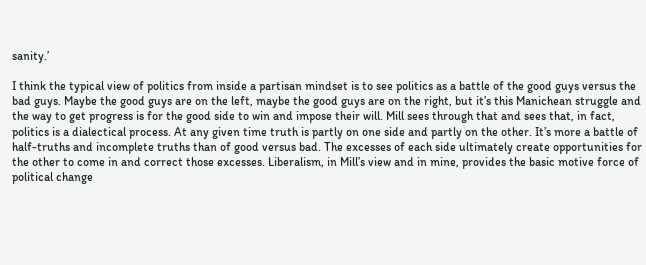sanity.’

I think the typical view of politics from inside a partisan mindset is to see politics as a battle of the good guys versus the bad guys. Maybe the good guys are on the left, maybe the good guys are on the right, but it’s this Manichean struggle and the way to get progress is for the good side to win and impose their will. Mill sees through that and sees that, in fact, politics is a dialectical process. At any given time truth is partly on one side and partly on the other. It’s more a battle of half-truths and incomplete truths than of good versus bad. The excesses of each side ultimately create opportunities for the other to come in and correct those excesses. Liberalism, in Mill’s view and in mine, provides the basic motive force of political change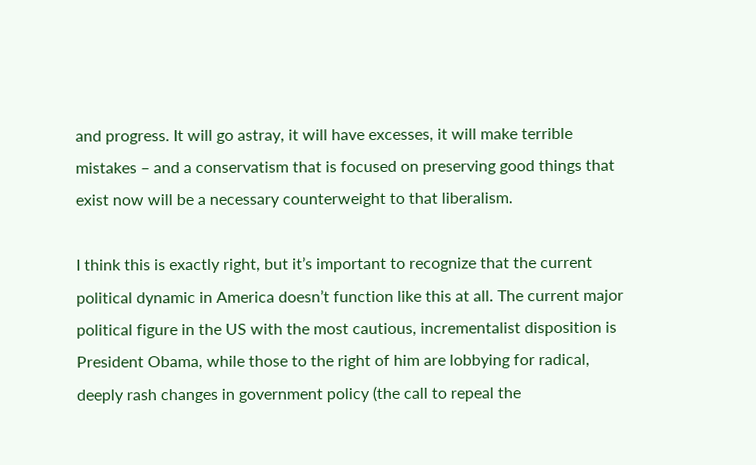and progress. It will go astray, it will have excesses, it will make terrible mistakes – and a conservatism that is focused on preserving good things that exist now will be a necessary counterweight to that liberalism.

I think this is exactly right, but it’s important to recognize that the current political dynamic in America doesn’t function like this at all. The current major political figure in the US with the most cautious, incrementalist disposition is President Obama, while those to the right of him are lobbying for radical, deeply rash changes in government policy (the call to repeal the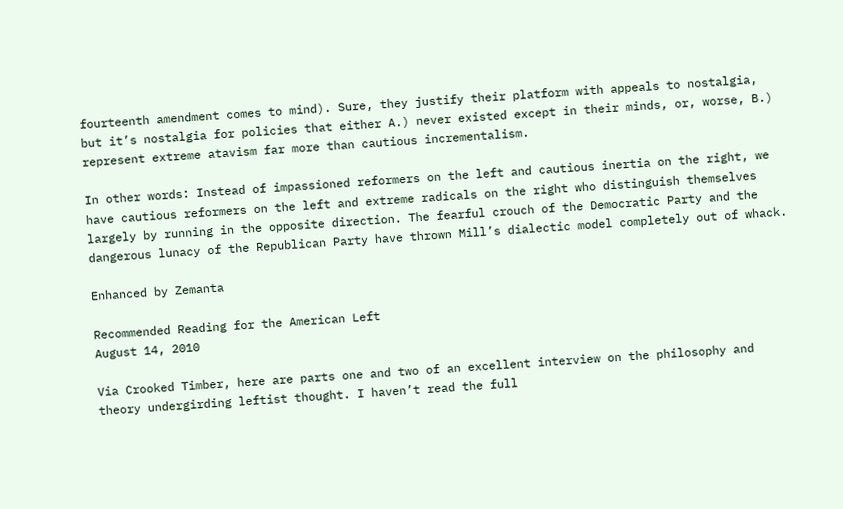fourteenth amendment comes to mind). Sure, they justify their platform with appeals to nostalgia, but it’s nostalgia for policies that either A.) never existed except in their minds, or, worse, B.) represent extreme atavism far more than cautious incrementalism.

In other words: Instead of impassioned reformers on the left and cautious inertia on the right, we have cautious reformers on the left and extreme radicals on the right who distinguish themselves largely by running in the opposite direction. The fearful crouch of the Democratic Party and the dangerous lunacy of the Republican Party have thrown Mill’s dialectic model completely out of whack.

Enhanced by Zemanta

Recommended Reading for the American Left
August 14, 2010

Via Crooked Timber, here are parts one and two of an excellent interview on the philosophy and theory undergirding leftist thought. I haven’t read the full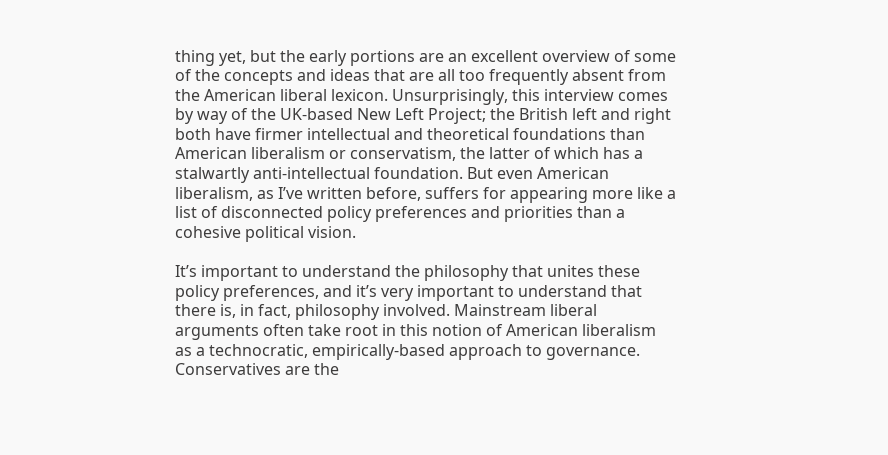thing yet, but the early portions are an excellent overview of some of the concepts and ideas that are all too frequently absent from the American liberal lexicon. Unsurprisingly, this interview comes by way of the UK-based New Left Project; the British left and right both have firmer intellectual and theoretical foundations than American liberalism or conservatism, the latter of which has a stalwartly anti-intellectual foundation. But even American liberalism, as I’ve written before, suffers for appearing more like a list of disconnected policy preferences and priorities than a cohesive political vision.

It’s important to understand the philosophy that unites these policy preferences, and it’s very important to understand that there is, in fact, philosophy involved. Mainstream liberal arguments often take root in this notion of American liberalism as a technocratic, empirically-based approach to governance. Conservatives are the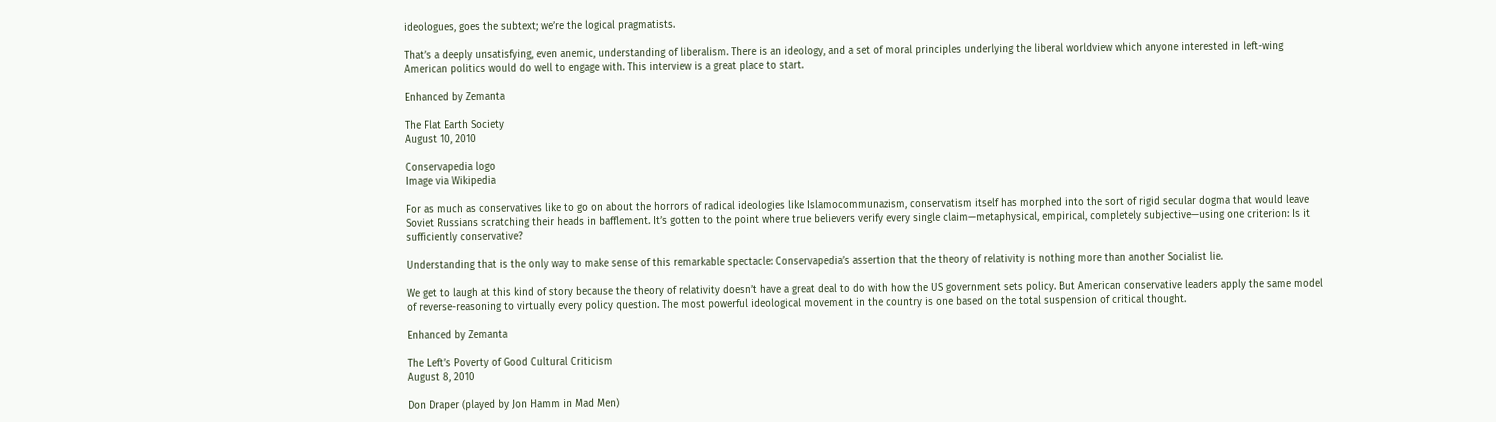ideologues, goes the subtext; we’re the logical pragmatists.

That’s a deeply unsatisfying, even anemic, understanding of liberalism. There is an ideology, and a set of moral principles underlying the liberal worldview which anyone interested in left-wing American politics would do well to engage with. This interview is a great place to start.

Enhanced by Zemanta

The Flat Earth Society
August 10, 2010

Conservapedia logo
Image via Wikipedia

For as much as conservatives like to go on about the horrors of radical ideologies like Islamocommunazism, conservatism itself has morphed into the sort of rigid secular dogma that would leave Soviet Russians scratching their heads in bafflement. It’s gotten to the point where true believers verify every single claim—metaphysical, empirical, completely subjective—using one criterion: Is it sufficiently conservative?

Understanding that is the only way to make sense of this remarkable spectacle: Conservapedia’s assertion that the theory of relativity is nothing more than another Socialist lie.

We get to laugh at this kind of story because the theory of relativity doesn’t have a great deal to do with how the US government sets policy. But American conservative leaders apply the same model of reverse-reasoning to virtually every policy question. The most powerful ideological movement in the country is one based on the total suspension of critical thought.

Enhanced by Zemanta

The Left’s Poverty of Good Cultural Criticism
August 8, 2010

Don Draper (played by Jon Hamm in Mad Men)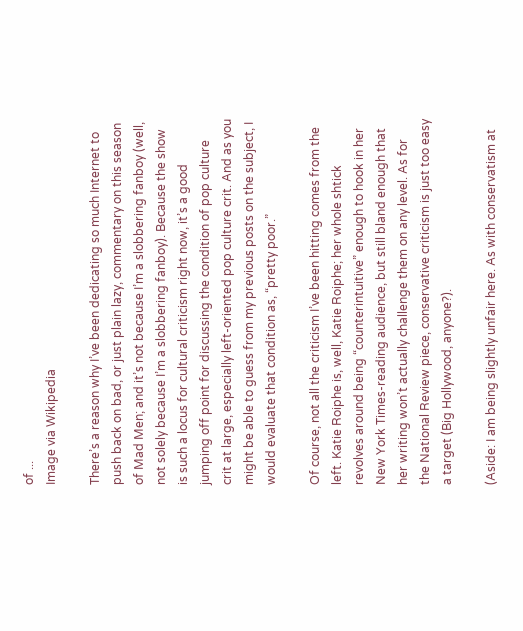of ...
Image via Wikipedia

There’s a reason why I’ve been dedicating so much Internet to push back on bad, or just plain lazy, commentary on this season of Mad Men; and it’s not because I’m a slobbering fanboy (well, not solely because I’m a slobbering fanboy). Because the show is such a locus for cultural criticism right now, it’s a good jumping off point for discussing the condition of pop culture crit at large, especially left-oriented pop culture crit. And as you might be able to guess from my previous posts on the subject, I would evaluate that condition as, “pretty poor.”

Of course, not all the criticism I’ve been hitting comes from the left. Katie Roiphe is, well, Katie Roiphe; her whole shtick revolves around being “counterintuitive” enough to hook in her New York Times-reading audience, but still bland enough that her writing won’t actually challenge them on any level. As for the National Review piece, conservative criticism is just too easy a target (Big Hollywood, anyone?).

(Aside: I am being slightly unfair here. As with conservatism at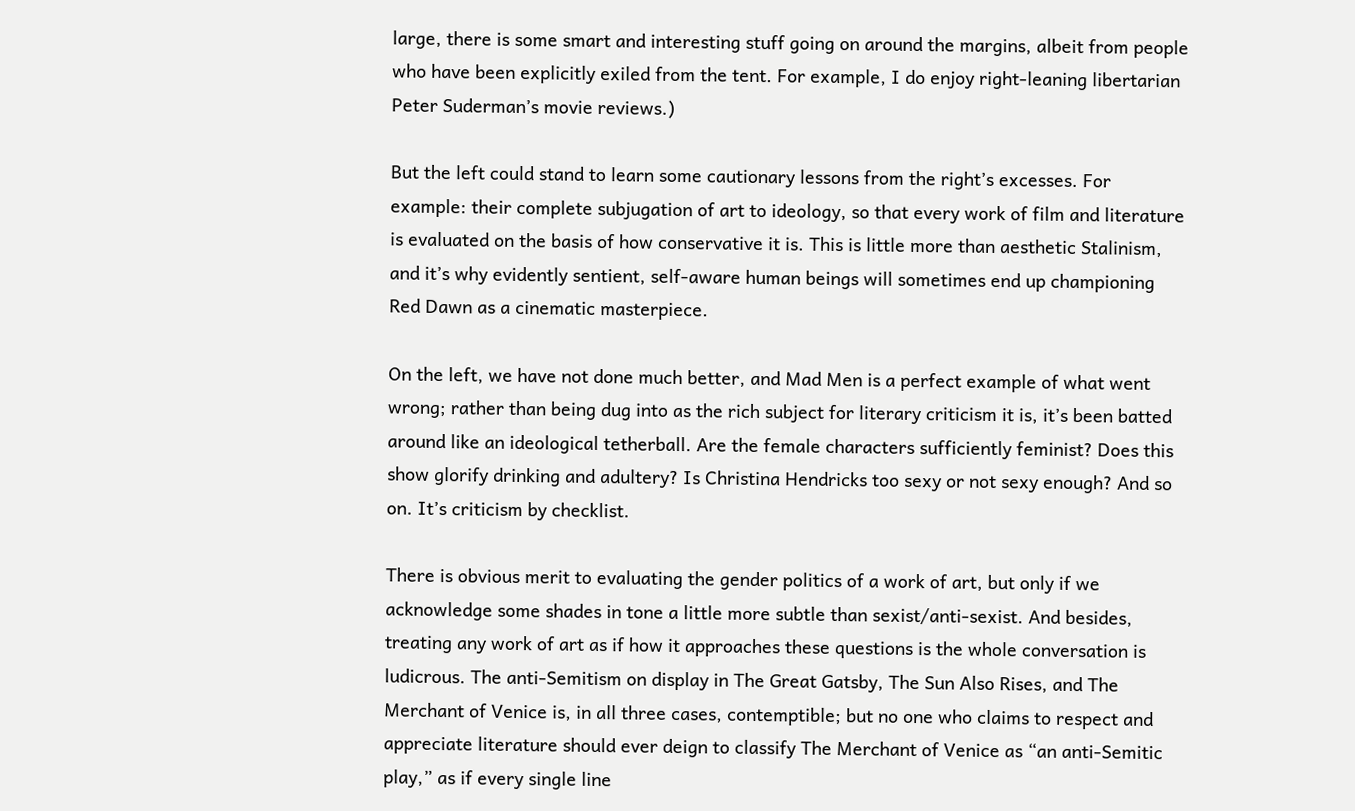large, there is some smart and interesting stuff going on around the margins, albeit from people who have been explicitly exiled from the tent. For example, I do enjoy right-leaning libertarian Peter Suderman’s movie reviews.)

But the left could stand to learn some cautionary lessons from the right’s excesses. For example: their complete subjugation of art to ideology, so that every work of film and literature is evaluated on the basis of how conservative it is. This is little more than aesthetic Stalinism, and it’s why evidently sentient, self-aware human beings will sometimes end up championing Red Dawn as a cinematic masterpiece.

On the left, we have not done much better, and Mad Men is a perfect example of what went wrong; rather than being dug into as the rich subject for literary criticism it is, it’s been batted around like an ideological tetherball. Are the female characters sufficiently feminist? Does this show glorify drinking and adultery? Is Christina Hendricks too sexy or not sexy enough? And so on. It’s criticism by checklist.

There is obvious merit to evaluating the gender politics of a work of art, but only if we acknowledge some shades in tone a little more subtle than sexist/anti-sexist. And besides, treating any work of art as if how it approaches these questions is the whole conversation is ludicrous. The anti-Semitism on display in The Great Gatsby, The Sun Also Rises, and The Merchant of Venice is, in all three cases, contemptible; but no one who claims to respect and appreciate literature should ever deign to classify The Merchant of Venice as “an anti-Semitic play,” as if every single line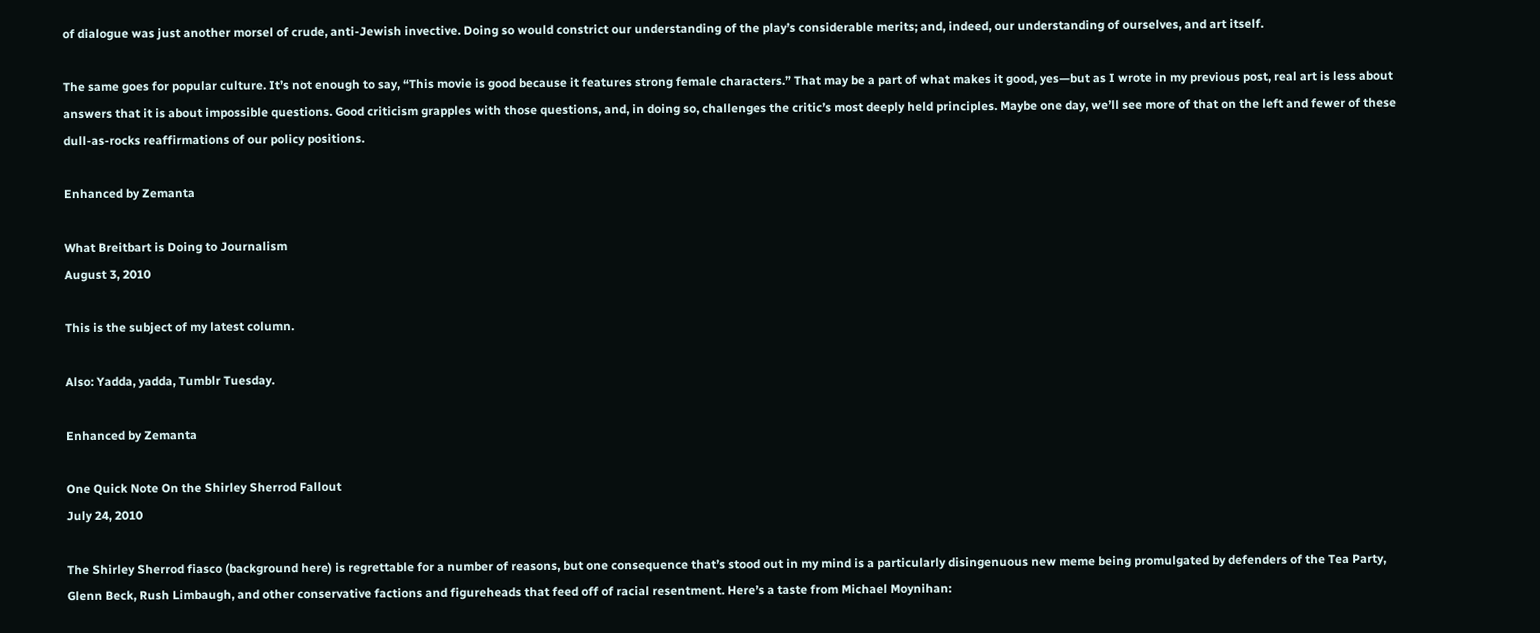of dialogue was just another morsel of crude, anti-Jewish invective. Doing so would constrict our understanding of the play’s considerable merits; and, indeed, our understanding of ourselves, and art itself.

The same goes for popular culture. It’s not enough to say, “This movie is good because it features strong female characters.” That may be a part of what makes it good, yes—but as I wrote in my previous post, real art is less about answers that it is about impossible questions. Good criticism grapples with those questions, and, in doing so, challenges the critic’s most deeply held principles. Maybe one day, we’ll see more of that on the left and fewer of these dull-as-rocks reaffirmations of our policy positions.

Enhanced by Zemanta

What Breitbart is Doing to Journalism
August 3, 2010

This is the subject of my latest column.

Also: Yadda, yadda, Tumblr Tuesday.

Enhanced by Zemanta

One Quick Note On the Shirley Sherrod Fallout
July 24, 2010

The Shirley Sherrod fiasco (background here) is regrettable for a number of reasons, but one consequence that’s stood out in my mind is a particularly disingenuous new meme being promulgated by defenders of the Tea Party, Glenn Beck, Rush Limbaugh, and other conservative factions and figureheads that feed off of racial resentment. Here’s a taste from Michael Moynihan: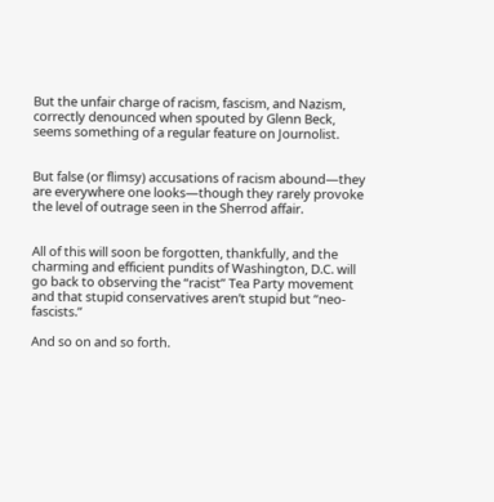But the unfair charge of racism, fascism, and Nazism, correctly denounced when spouted by Glenn Beck, seems something of a regular feature on Journolist.


But false (or flimsy) accusations of racism abound—they are everywhere one looks—though they rarely provoke the level of outrage seen in the Sherrod affair.


All of this will soon be forgotten, thankfully, and the charming and efficient pundits of Washington, D.C. will go back to observing the “racist” Tea Party movement and that stupid conservatives aren’t stupid but “neo-fascists.”

And so on and so forth.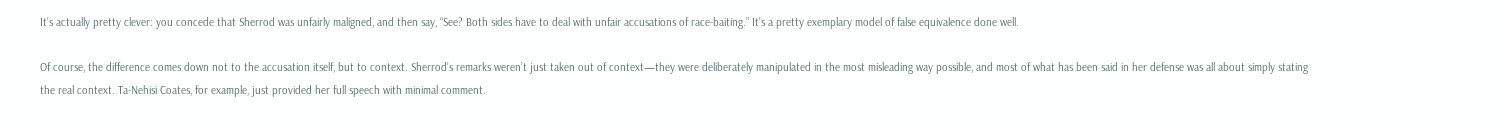It’s actually pretty clever: you concede that Sherrod was unfairly maligned, and then say, “See? Both sides have to deal with unfair accusations of race-baiting.” It’s a pretty exemplary model of false equivalence done well.

Of course, the difference comes down not to the accusation itself, but to context. Sherrod’s remarks weren’t just taken out of context—they were deliberately manipulated in the most misleading way possible, and most of what has been said in her defense was all about simply stating the real context. Ta-Nehisi Coates, for example, just provided her full speech with minimal comment.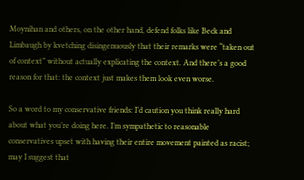Moynihan and others, on the other hand, defend folks like Beck and Limbaugh by kvetching disingenuously that their remarks were “taken out of context” without actually explicating the context. And there’s a good reason for that: the context just makes them look even worse.

So a word to my conservative friends: I’d caution you think really hard about what you’re doing here. I’m sympathetic to reasonable conservatives upset with having their entire movement painted as racist; may I suggest that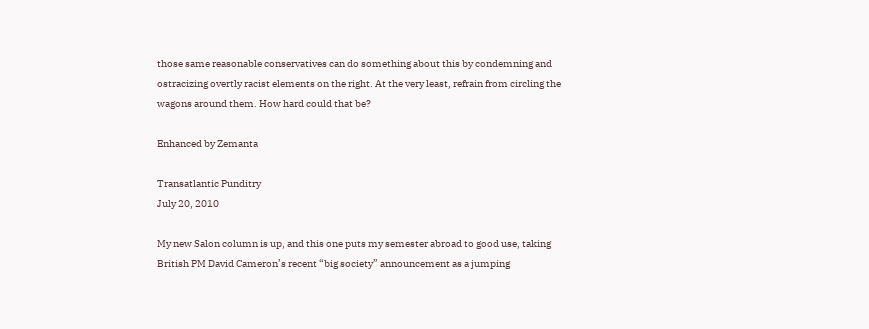those same reasonable conservatives can do something about this by condemning and ostracizing overtly racist elements on the right. At the very least, refrain from circling the wagons around them. How hard could that be?

Enhanced by Zemanta

Transatlantic Punditry
July 20, 2010

My new Salon column is up, and this one puts my semester abroad to good use, taking British PM David Cameron’s recent “big society” announcement as a jumping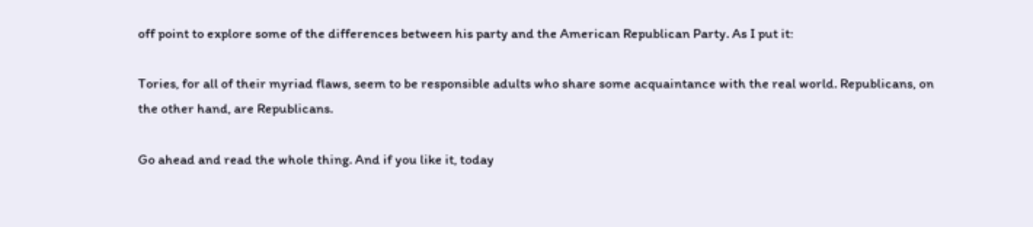off point to explore some of the differences between his party and the American Republican Party. As I put it:

Tories, for all of their myriad flaws, seem to be responsible adults who share some acquaintance with the real world. Republicans, on the other hand, are Republicans.

Go ahead and read the whole thing. And if you like it, today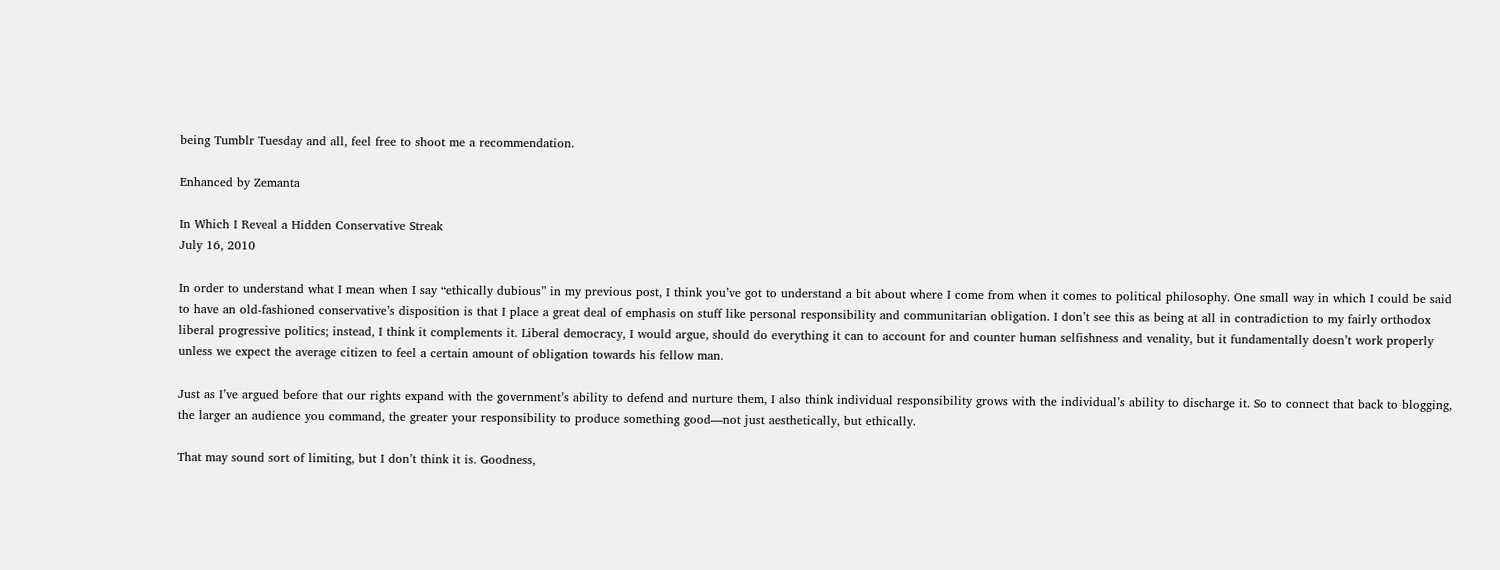being Tumblr Tuesday and all, feel free to shoot me a recommendation.

Enhanced by Zemanta

In Which I Reveal a Hidden Conservative Streak
July 16, 2010

In order to understand what I mean when I say “ethically dubious” in my previous post, I think you’ve got to understand a bit about where I come from when it comes to political philosophy. One small way in which I could be said to have an old-fashioned conservative’s disposition is that I place a great deal of emphasis on stuff like personal responsibility and communitarian obligation. I don’t see this as being at all in contradiction to my fairly orthodox liberal progressive politics; instead, I think it complements it. Liberal democracy, I would argue, should do everything it can to account for and counter human selfishness and venality, but it fundamentally doesn’t work properly unless we expect the average citizen to feel a certain amount of obligation towards his fellow man.

Just as I’ve argued before that our rights expand with the government’s ability to defend and nurture them, I also think individual responsibility grows with the individual’s ability to discharge it. So to connect that back to blogging, the larger an audience you command, the greater your responsibility to produce something good—not just aesthetically, but ethically.

That may sound sort of limiting, but I don’t think it is. Goodness,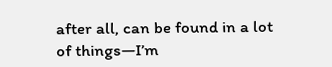after all, can be found in a lot of things—I’m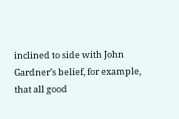inclined to side with John Gardner’s belief, for example, that all good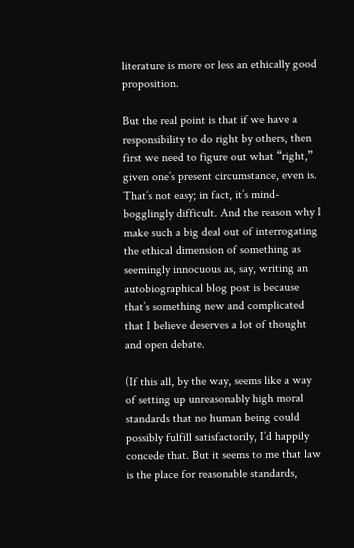literature is more or less an ethically good proposition.

But the real point is that if we have a responsibility to do right by others, then first we need to figure out what “right,” given one’s present circumstance, even is. That’s not easy; in fact, it’s mind-bogglingly difficult. And the reason why I make such a big deal out of interrogating the ethical dimension of something as seemingly innocuous as, say, writing an autobiographical blog post is because that’s something new and complicated that I believe deserves a lot of thought and open debate.

(If this all, by the way, seems like a way of setting up unreasonably high moral standards that no human being could possibly fulfill satisfactorily, I’d happily concede that. But it seems to me that law is the place for reasonable standards,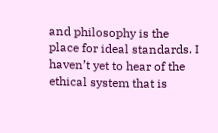and philosophy is the place for ideal standards. I haven’t yet to hear of the ethical system that is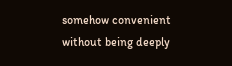somehow convenient without being deeply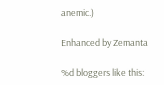anemic.)

Enhanced by Zemanta

%d bloggers like this: